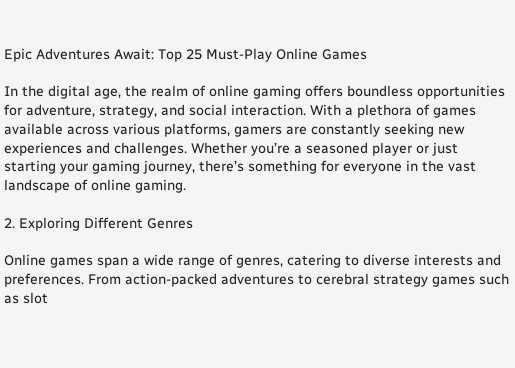Epic Adventures Await: Top 25 Must-Play Online Games

In the digital age, the realm of online gaming offers boundless opportunities for adventure, strategy, and social interaction. With a plethora of games available across various platforms, gamers are constantly seeking new experiences and challenges. Whether you’re a seasoned player or just starting your gaming journey, there’s something for everyone in the vast landscape of online gaming.

2. Exploring Different Genres

Online games span a wide range of genres, catering to diverse interests and preferences. From action-packed adventures to cerebral strategy games such as slot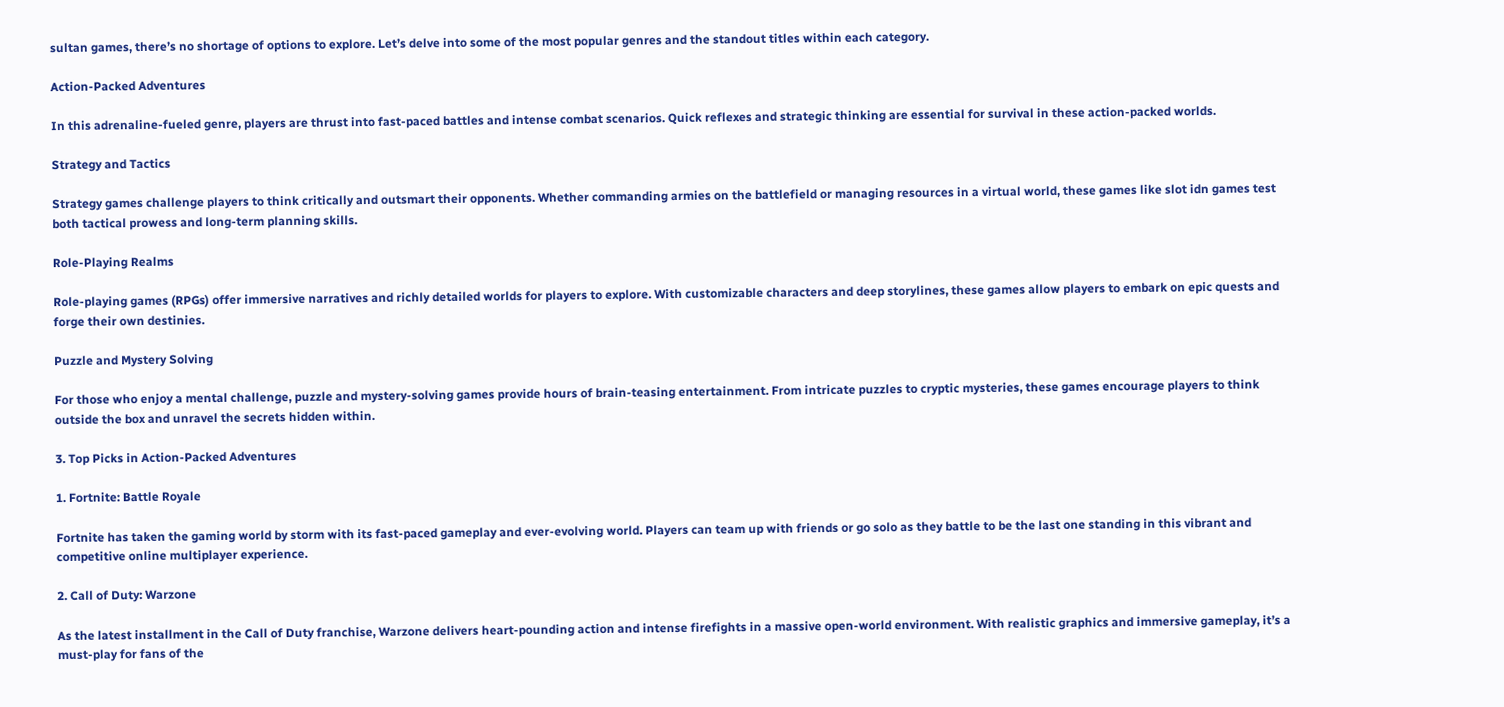sultan games, there’s no shortage of options to explore. Let’s delve into some of the most popular genres and the standout titles within each category.

Action-Packed Adventures

In this adrenaline-fueled genre, players are thrust into fast-paced battles and intense combat scenarios. Quick reflexes and strategic thinking are essential for survival in these action-packed worlds.

Strategy and Tactics

Strategy games challenge players to think critically and outsmart their opponents. Whether commanding armies on the battlefield or managing resources in a virtual world, these games like slot idn games test both tactical prowess and long-term planning skills.

Role-Playing Realms

Role-playing games (RPGs) offer immersive narratives and richly detailed worlds for players to explore. With customizable characters and deep storylines, these games allow players to embark on epic quests and forge their own destinies.

Puzzle and Mystery Solving

For those who enjoy a mental challenge, puzzle and mystery-solving games provide hours of brain-teasing entertainment. From intricate puzzles to cryptic mysteries, these games encourage players to think outside the box and unravel the secrets hidden within.

3. Top Picks in Action-Packed Adventures

1. Fortnite: Battle Royale

Fortnite has taken the gaming world by storm with its fast-paced gameplay and ever-evolving world. Players can team up with friends or go solo as they battle to be the last one standing in this vibrant and competitive online multiplayer experience.

2. Call of Duty: Warzone

As the latest installment in the Call of Duty franchise, Warzone delivers heart-pounding action and intense firefights in a massive open-world environment. With realistic graphics and immersive gameplay, it’s a must-play for fans of the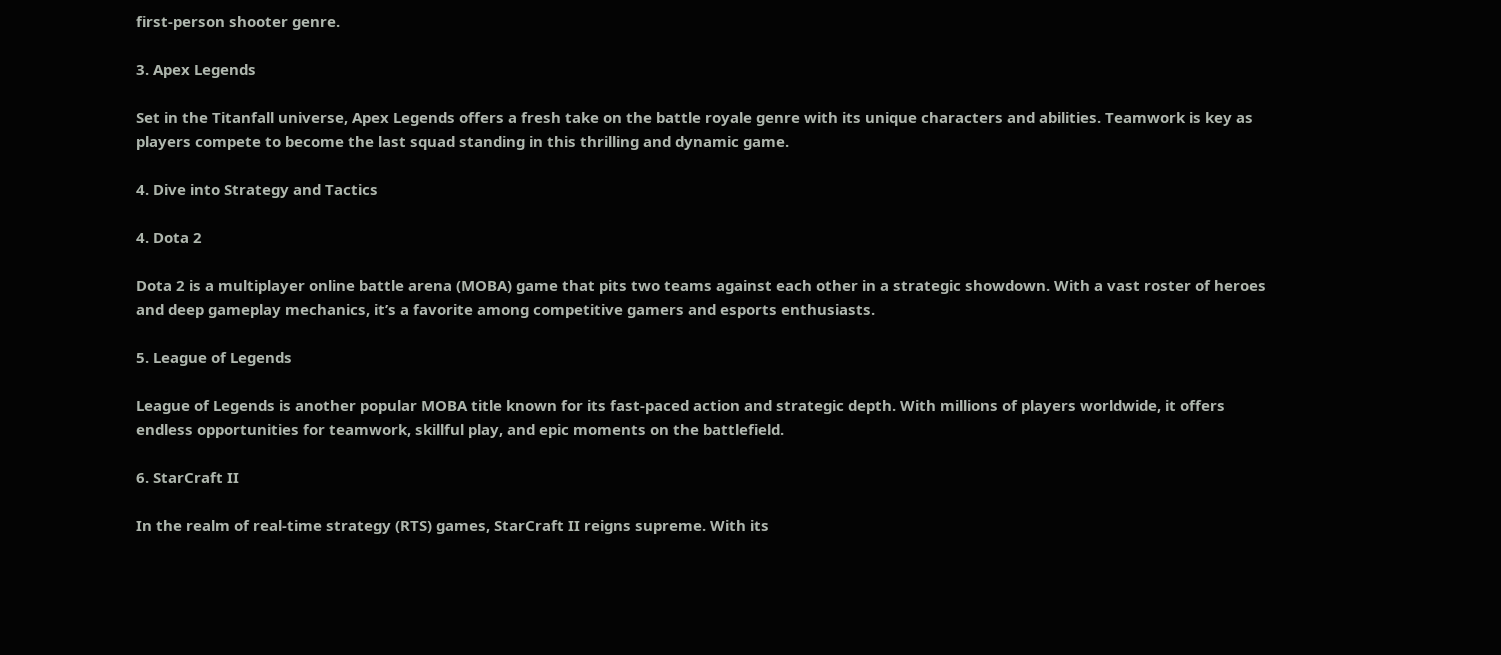first-person shooter genre.

3. Apex Legends

Set in the Titanfall universe, Apex Legends offers a fresh take on the battle royale genre with its unique characters and abilities. Teamwork is key as players compete to become the last squad standing in this thrilling and dynamic game.

4. Dive into Strategy and Tactics

4. Dota 2

Dota 2 is a multiplayer online battle arena (MOBA) game that pits two teams against each other in a strategic showdown. With a vast roster of heroes and deep gameplay mechanics, it’s a favorite among competitive gamers and esports enthusiasts.

5. League of Legends

League of Legends is another popular MOBA title known for its fast-paced action and strategic depth. With millions of players worldwide, it offers endless opportunities for teamwork, skillful play, and epic moments on the battlefield.

6. StarCraft II

In the realm of real-time strategy (RTS) games, StarCraft II reigns supreme. With its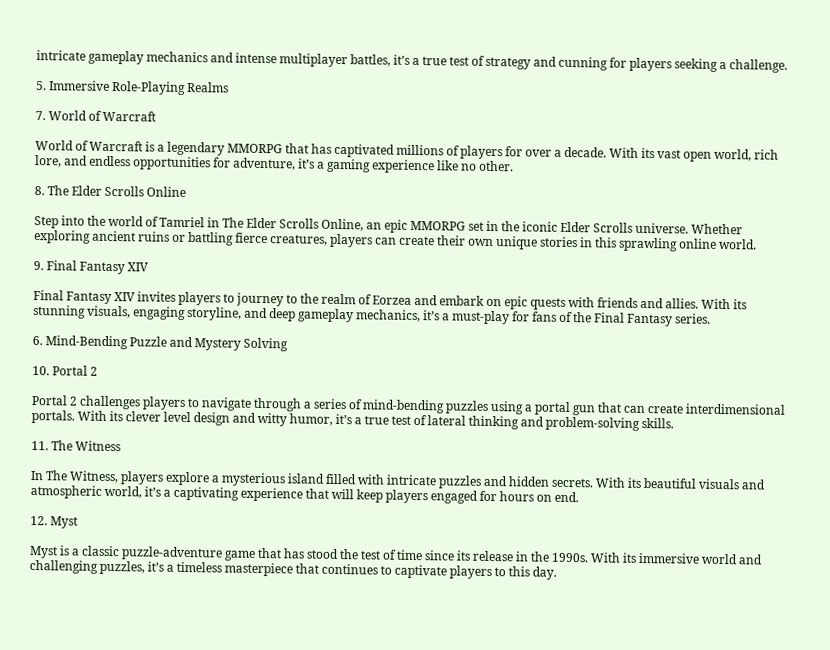intricate gameplay mechanics and intense multiplayer battles, it’s a true test of strategy and cunning for players seeking a challenge.

5. Immersive Role-Playing Realms

7. World of Warcraft

World of Warcraft is a legendary MMORPG that has captivated millions of players for over a decade. With its vast open world, rich lore, and endless opportunities for adventure, it’s a gaming experience like no other.

8. The Elder Scrolls Online

Step into the world of Tamriel in The Elder Scrolls Online, an epic MMORPG set in the iconic Elder Scrolls universe. Whether exploring ancient ruins or battling fierce creatures, players can create their own unique stories in this sprawling online world.

9. Final Fantasy XIV

Final Fantasy XIV invites players to journey to the realm of Eorzea and embark on epic quests with friends and allies. With its stunning visuals, engaging storyline, and deep gameplay mechanics, it’s a must-play for fans of the Final Fantasy series.

6. Mind-Bending Puzzle and Mystery Solving

10. Portal 2

Portal 2 challenges players to navigate through a series of mind-bending puzzles using a portal gun that can create interdimensional portals. With its clever level design and witty humor, it’s a true test of lateral thinking and problem-solving skills.

11. The Witness

In The Witness, players explore a mysterious island filled with intricate puzzles and hidden secrets. With its beautiful visuals and atmospheric world, it’s a captivating experience that will keep players engaged for hours on end.

12. Myst

Myst is a classic puzzle-adventure game that has stood the test of time since its release in the 1990s. With its immersive world and challenging puzzles, it’s a timeless masterpiece that continues to captivate players to this day.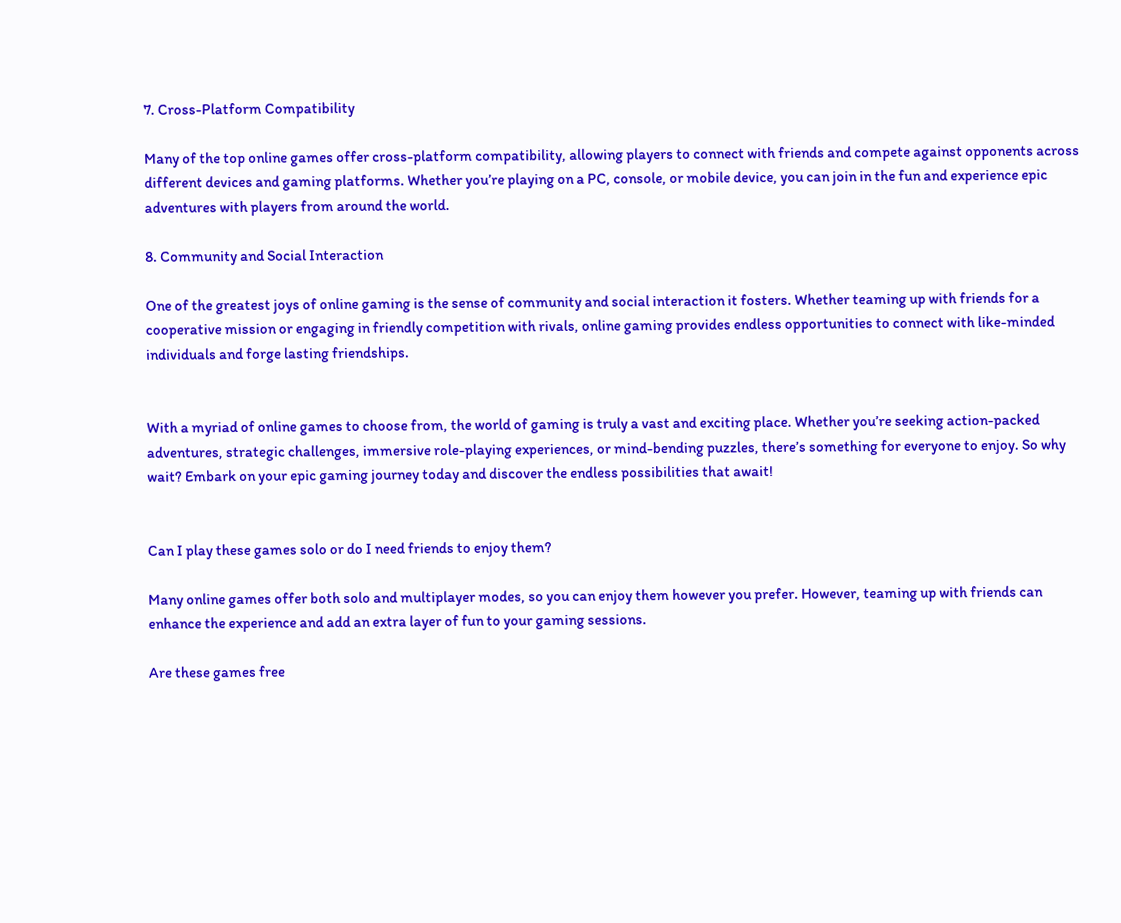7. Cross-Platform Compatibility

Many of the top online games offer cross-platform compatibility, allowing players to connect with friends and compete against opponents across different devices and gaming platforms. Whether you’re playing on a PC, console, or mobile device, you can join in the fun and experience epic adventures with players from around the world.

8. Community and Social Interaction

One of the greatest joys of online gaming is the sense of community and social interaction it fosters. Whether teaming up with friends for a cooperative mission or engaging in friendly competition with rivals, online gaming provides endless opportunities to connect with like-minded individuals and forge lasting friendships.


With a myriad of online games to choose from, the world of gaming is truly a vast and exciting place. Whether you’re seeking action-packed adventures, strategic challenges, immersive role-playing experiences, or mind-bending puzzles, there’s something for everyone to enjoy. So why wait? Embark on your epic gaming journey today and discover the endless possibilities that await!


Can I play these games solo or do I need friends to enjoy them?

Many online games offer both solo and multiplayer modes, so you can enjoy them however you prefer. However, teaming up with friends can enhance the experience and add an extra layer of fun to your gaming sessions.

Are these games free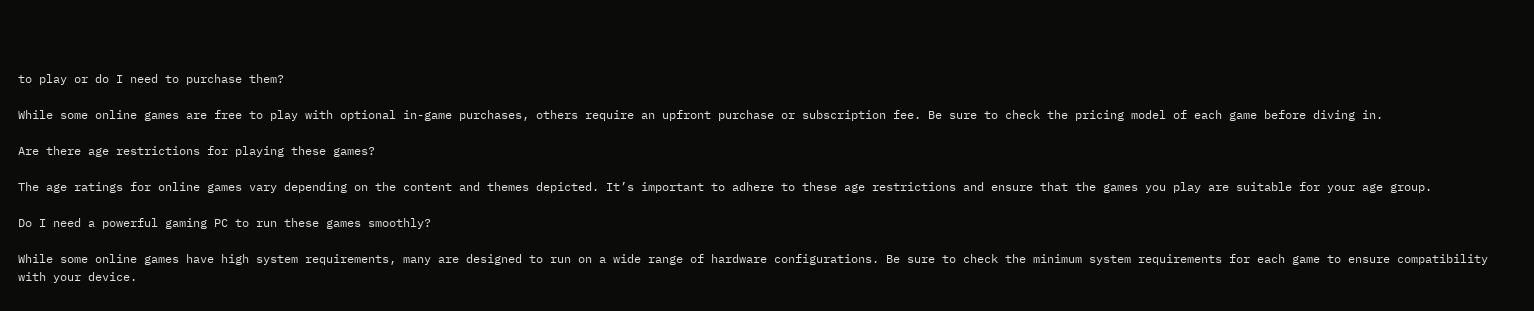to play or do I need to purchase them?

While some online games are free to play with optional in-game purchases, others require an upfront purchase or subscription fee. Be sure to check the pricing model of each game before diving in.

Are there age restrictions for playing these games?

The age ratings for online games vary depending on the content and themes depicted. It’s important to adhere to these age restrictions and ensure that the games you play are suitable for your age group.

Do I need a powerful gaming PC to run these games smoothly?

While some online games have high system requirements, many are designed to run on a wide range of hardware configurations. Be sure to check the minimum system requirements for each game to ensure compatibility with your device.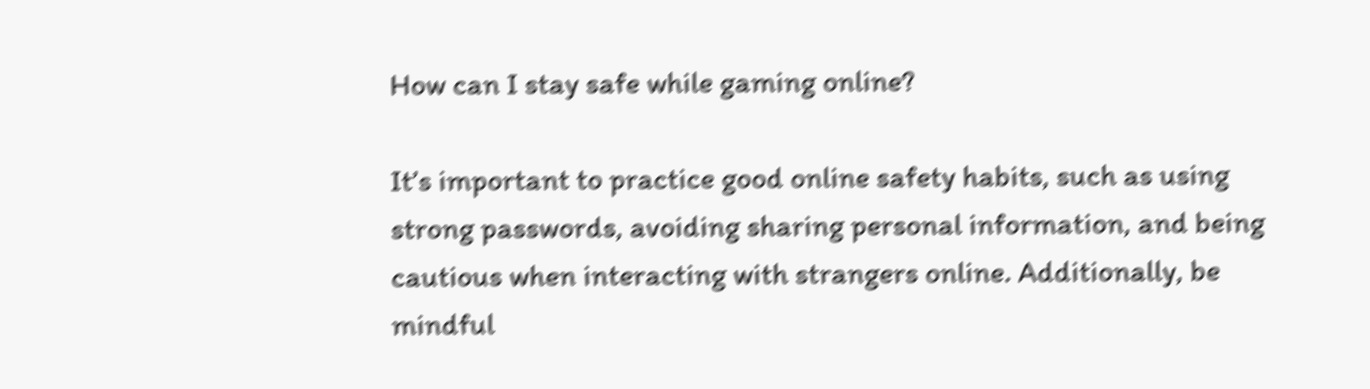How can I stay safe while gaming online?

It’s important to practice good online safety habits, such as using strong passwords, avoiding sharing personal information, and being cautious when interacting with strangers online. Additionally, be mindful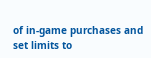of in-game purchases and set limits to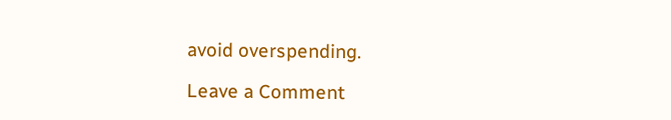avoid overspending.

Leave a Comment